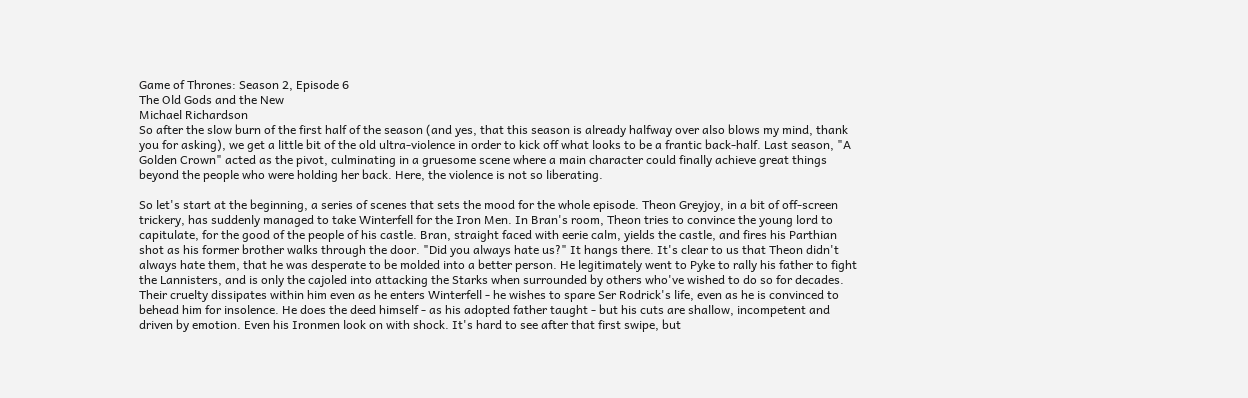Game of Thrones: Season 2, Episode 6
The Old Gods and the New
Michael Richardson
So after the slow burn of the first half of the season (and yes, that this season is already halfway over also blows my mind, thank you for asking), we get a little bit of the old ultra-violence in order to kick off what looks to be a frantic back-half. Last season, "A Golden Crown" acted as the pivot, culminating in a gruesome scene where a main character could finally achieve great things beyond the people who were holding her back. Here, the violence is not so liberating.

So let's start at the beginning, a series of scenes that sets the mood for the whole episode. Theon Greyjoy, in a bit of off-screen trickery, has suddenly managed to take Winterfell for the Iron Men. In Bran's room, Theon tries to convince the young lord to capitulate, for the good of the people of his castle. Bran, straight faced with eerie calm, yields the castle, and fires his Parthian shot as his former brother walks through the door. "Did you always hate us?" It hangs there. It's clear to us that Theon didn't always hate them, that he was desperate to be molded into a better person. He legitimately went to Pyke to rally his father to fight the Lannisters, and is only the cajoled into attacking the Starks when surrounded by others who've wished to do so for decades. Their cruelty dissipates within him even as he enters Winterfell - he wishes to spare Ser Rodrick's life, even as he is convinced to behead him for insolence. He does the deed himself - as his adopted father taught - but his cuts are shallow, incompetent and driven by emotion. Even his Ironmen look on with shock. It's hard to see after that first swipe, but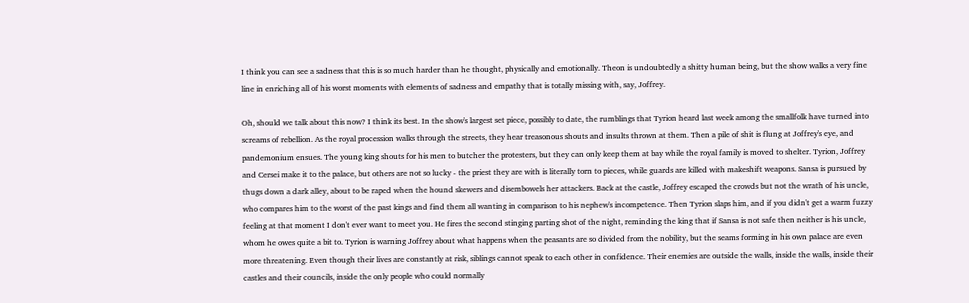I think you can see a sadness that this is so much harder than he thought, physically and emotionally. Theon is undoubtedly a shitty human being, but the show walks a very fine line in enriching all of his worst moments with elements of sadness and empathy that is totally missing with, say, Joffrey.

Oh, should we talk about this now? I think its best. In the show's largest set piece, possibly to date, the rumblings that Tyrion heard last week among the smallfolk have turned into screams of rebellion. As the royal procession walks through the streets, they hear treasonous shouts and insults thrown at them. Then a pile of shit is flung at Joffrey's eye, and pandemonium ensues. The young king shouts for his men to butcher the protesters, but they can only keep them at bay while the royal family is moved to shelter. Tyrion, Joffrey and Cersei make it to the palace, but others are not so lucky - the priest they are with is literally torn to pieces, while guards are killed with makeshift weapons. Sansa is pursued by thugs down a dark alley, about to be raped when the hound skewers and disembowels her attackers. Back at the castle, Joffrey escaped the crowds but not the wrath of his uncle, who compares him to the worst of the past kings and find them all wanting in comparison to his nephew's incompetence. Then Tyrion slaps him, and if you didn't get a warm fuzzy feeling at that moment I don't ever want to meet you. He fires the second stinging parting shot of the night, reminding the king that if Sansa is not safe then neither is his uncle, whom he owes quite a bit to. Tyrion is warning Joffrey about what happens when the peasants are so divided from the nobility, but the seams forming in his own palace are even more threatening. Even though their lives are constantly at risk, siblings cannot speak to each other in confidence. Their enemies are outside the walls, inside the walls, inside their castles and their councils, inside the only people who could normally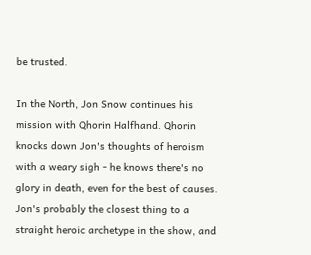be trusted.

In the North, Jon Snow continues his mission with Qhorin Halfhand. Qhorin knocks down Jon's thoughts of heroism with a weary sigh - he knows there's no glory in death, even for the best of causes. Jon's probably the closest thing to a straight heroic archetype in the show, and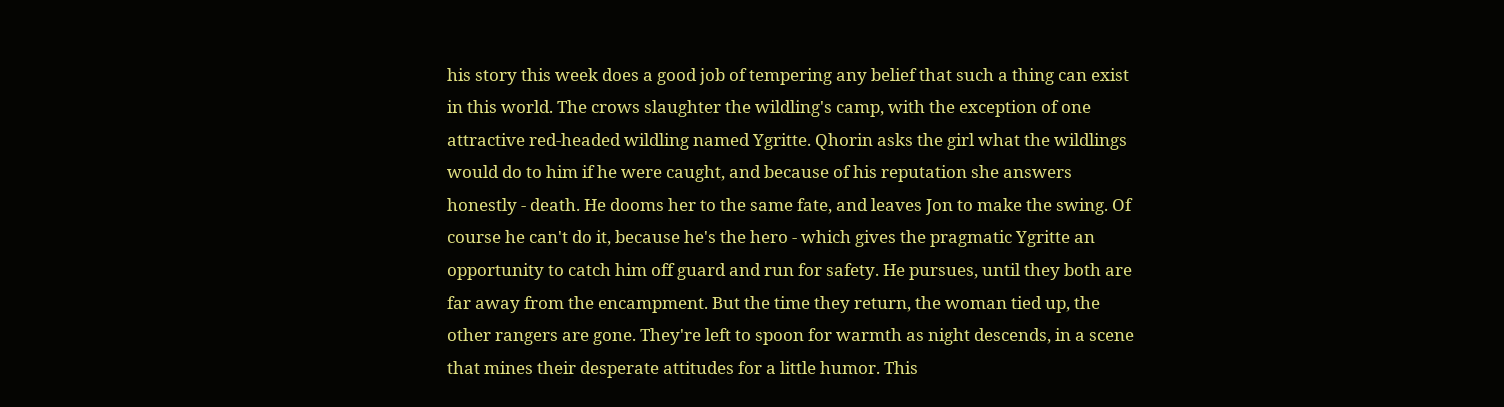his story this week does a good job of tempering any belief that such a thing can exist in this world. The crows slaughter the wildling's camp, with the exception of one attractive red-headed wildling named Ygritte. Qhorin asks the girl what the wildlings would do to him if he were caught, and because of his reputation she answers honestly - death. He dooms her to the same fate, and leaves Jon to make the swing. Of course he can't do it, because he's the hero - which gives the pragmatic Ygritte an opportunity to catch him off guard and run for safety. He pursues, until they both are far away from the encampment. But the time they return, the woman tied up, the other rangers are gone. They're left to spoon for warmth as night descends, in a scene that mines their desperate attitudes for a little humor. This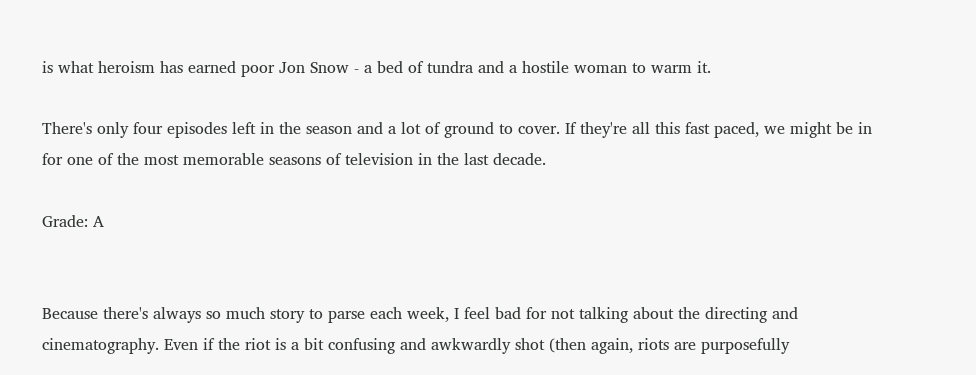is what heroism has earned poor Jon Snow - a bed of tundra and a hostile woman to warm it.

There's only four episodes left in the season and a lot of ground to cover. If they're all this fast paced, we might be in for one of the most memorable seasons of television in the last decade.

Grade: A


Because there's always so much story to parse each week, I feel bad for not talking about the directing and cinematography. Even if the riot is a bit confusing and awkwardly shot (then again, riots are purposefully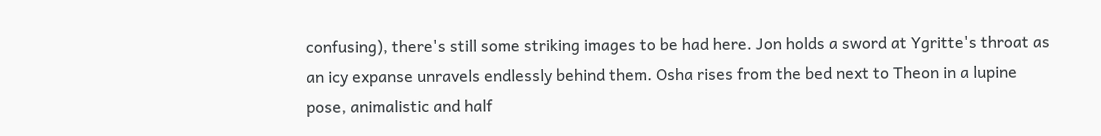confusing), there's still some striking images to be had here. Jon holds a sword at Ygritte's throat as an icy expanse unravels endlessly behind them. Osha rises from the bed next to Theon in a lupine pose, animalistic and half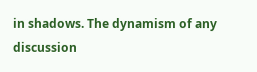in shadows. The dynamism of any discussion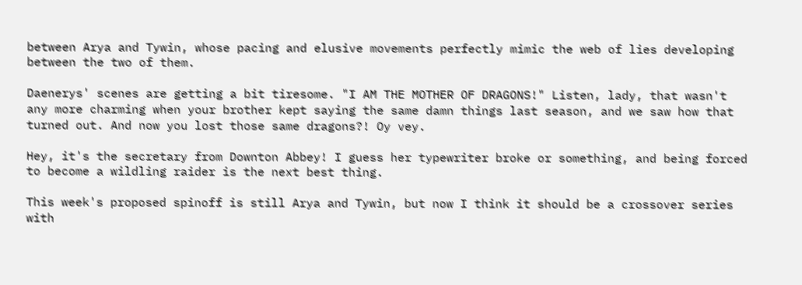between Arya and Tywin, whose pacing and elusive movements perfectly mimic the web of lies developing between the two of them.

Daenerys' scenes are getting a bit tiresome. "I AM THE MOTHER OF DRAGONS!" Listen, lady, that wasn't any more charming when your brother kept saying the same damn things last season, and we saw how that turned out. And now you lost those same dragons?! Oy vey.

Hey, it's the secretary from Downton Abbey! I guess her typewriter broke or something, and being forced to become a wildling raider is the next best thing.

This week's proposed spinoff is still Arya and Tywin, but now I think it should be a crossover series with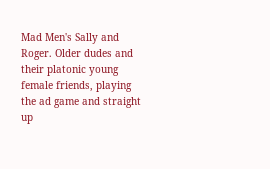Mad Men's Sally and Roger. Older dudes and their platonic young female friends, playing the ad game and straight up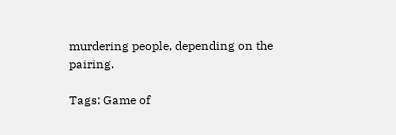murdering people, depending on the pairing.

Tags: Game of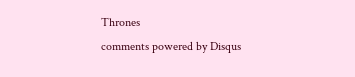Thrones
comments powered by Disqus